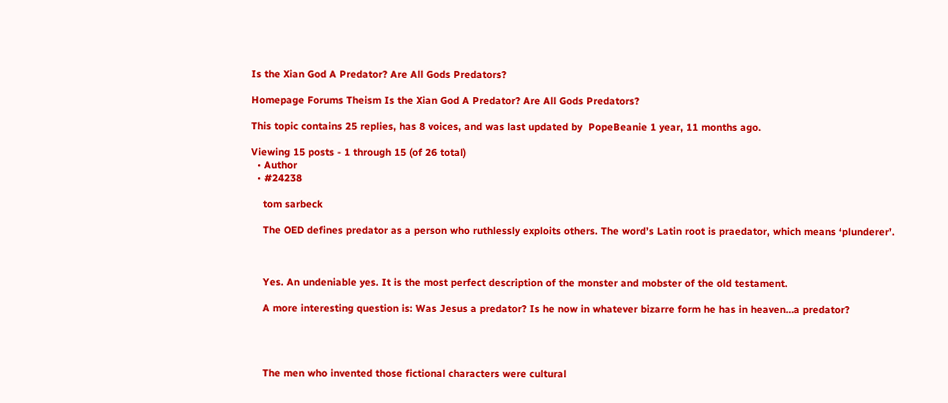Is the Xian God A Predator? Are All Gods Predators?

Homepage Forums Theism Is the Xian God A Predator? Are All Gods Predators?

This topic contains 25 replies, has 8 voices, and was last updated by  PopeBeanie 1 year, 11 months ago.

Viewing 15 posts - 1 through 15 (of 26 total)
  • Author
  • #24238

    tom sarbeck

    The OED defines predator as a person who ruthlessly exploits others. The word’s Latin root is praedator, which means ‘plunderer’.



    Yes. An undeniable yes. It is the most perfect description of the monster and mobster of the old testament.

    A more interesting question is: Was Jesus a predator? Is he now in whatever bizarre form he has in heaven…a predator?




    The men who invented those fictional characters were cultural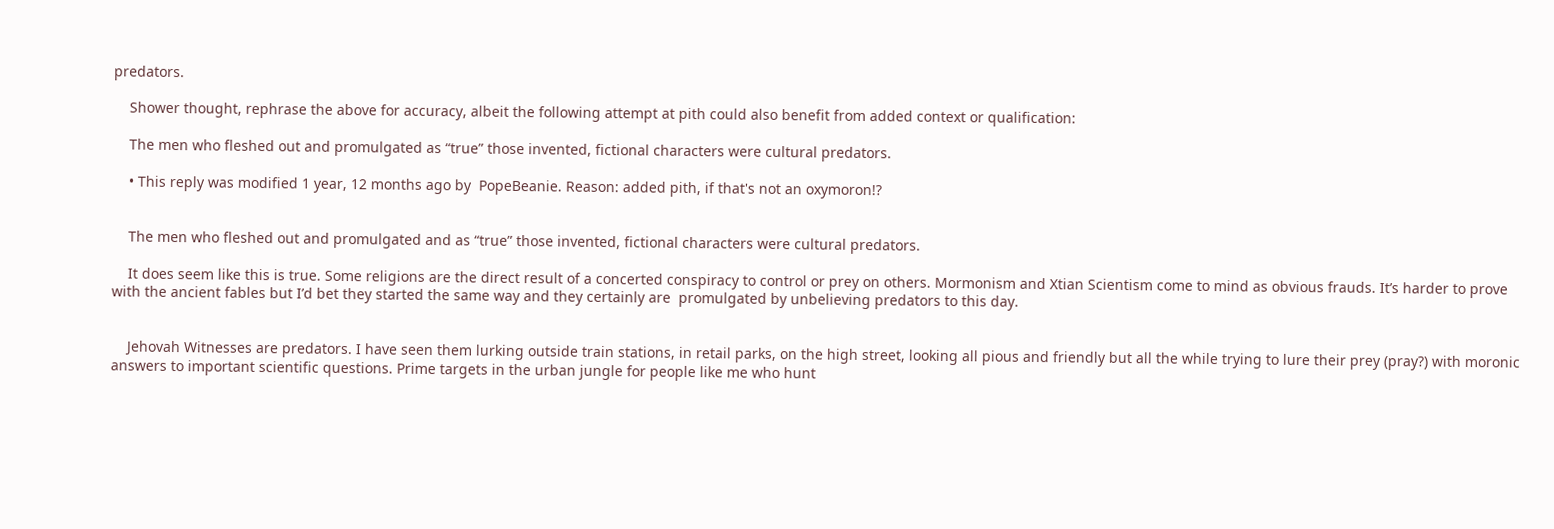predators.

    Shower thought, rephrase the above for accuracy, albeit the following attempt at pith could also benefit from added context or qualification:

    The men who fleshed out and promulgated as “true” those invented, fictional characters were cultural predators.

    • This reply was modified 1 year, 12 months ago by  PopeBeanie. Reason: added pith, if that's not an oxymoron!?


    The men who fleshed out and promulgated and as “true” those invented, fictional characters were cultural predators.

    It does seem like this is true. Some religions are the direct result of a concerted conspiracy to control or prey on others. Mormonism and Xtian Scientism come to mind as obvious frauds. It’s harder to prove with the ancient fables but I’d bet they started the same way and they certainly are  promulgated by unbelieving predators to this day.


    Jehovah Witnesses are predators. I have seen them lurking outside train stations, in retail parks, on the high street, looking all pious and friendly but all the while trying to lure their prey (pray?) with moronic answers to important scientific questions. Prime targets in the urban jungle for people like me who hunt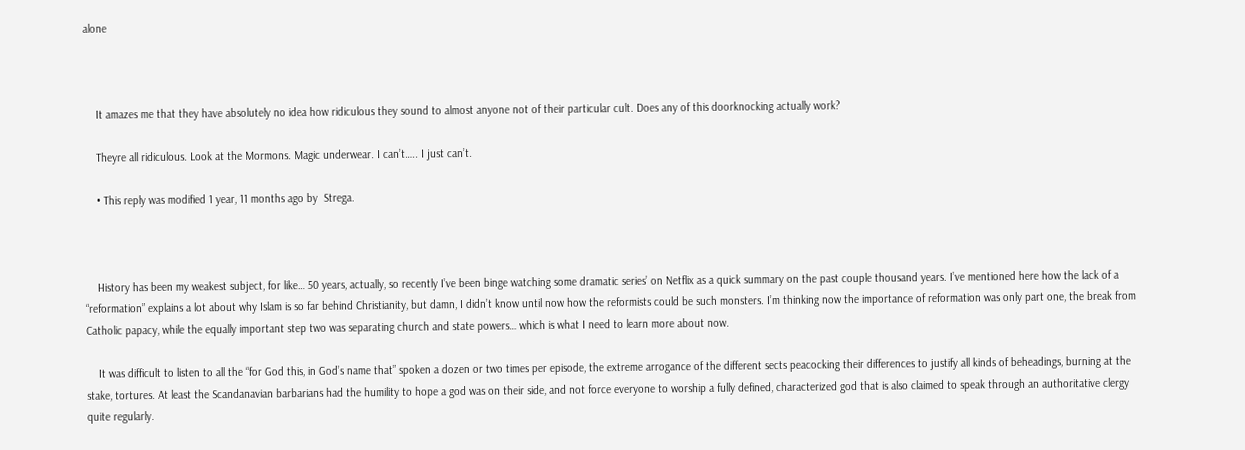alone



    It amazes me that they have absolutely no idea how ridiculous they sound to almost anyone not of their particular cult. Does any of this doorknocking actually work?

    Theyre all ridiculous. Look at the Mormons. Magic underwear. I can’t….. I just can’t.

    • This reply was modified 1 year, 11 months ago by  Strega.



    History has been my weakest subject, for like… 50 years, actually, so recently I’ve been binge watching some dramatic series’ on Netflix as a quick summary on the past couple thousand years. I’ve mentioned here how the lack of a  “reformation” explains a lot about why Islam is so far behind Christianity, but damn, I didn’t know until now how the reformists could be such monsters. I’m thinking now the importance of reformation was only part one, the break from Catholic papacy, while the equally important step two was separating church and state powers… which is what I need to learn more about now.

    It was difficult to listen to all the “for God this, in God’s name that” spoken a dozen or two times per episode, the extreme arrogance of the different sects peacocking their differences to justify all kinds of beheadings, burning at the stake, tortures. At least the Scandanavian barbarians had the humility to hope a god was on their side, and not force everyone to worship a fully defined, characterized god that is also claimed to speak through an authoritative clergy quite regularly.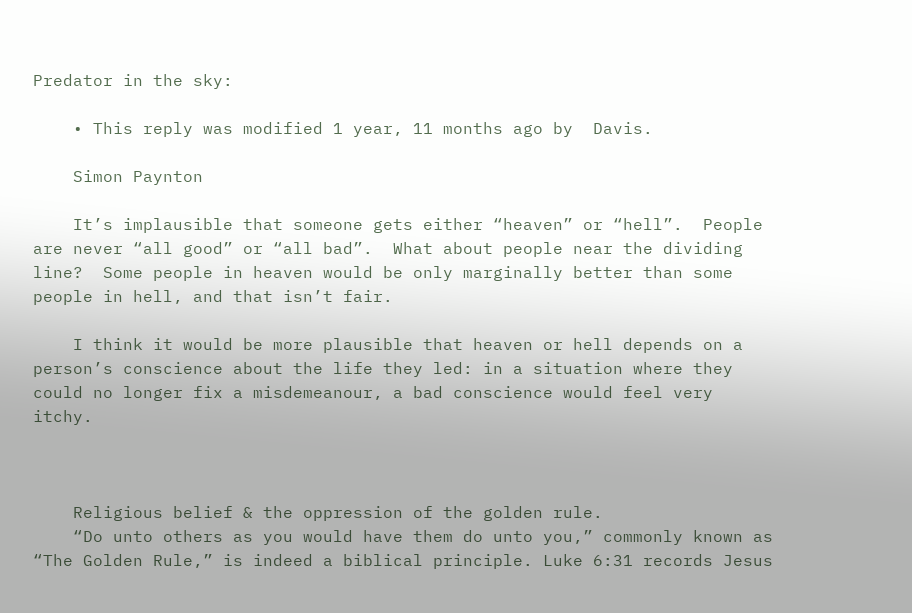Predator in the sky:

    • This reply was modified 1 year, 11 months ago by  Davis.

    Simon Paynton

    It’s implausible that someone gets either “heaven” or “hell”.  People are never “all good” or “all bad”.  What about people near the dividing line?  Some people in heaven would be only marginally better than some people in hell, and that isn’t fair.

    I think it would be more plausible that heaven or hell depends on a person’s conscience about the life they led: in a situation where they could no longer fix a misdemeanour, a bad conscience would feel very itchy.



    Religious belief & the oppression of the golden rule.
    “Do unto others as you would have them do unto you,” commonly known as “The Golden Rule,” is indeed a biblical principle. Luke 6:31 records Jesus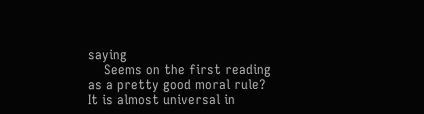saying
    Seems on the first reading as a pretty good moral rule? It is almost universal in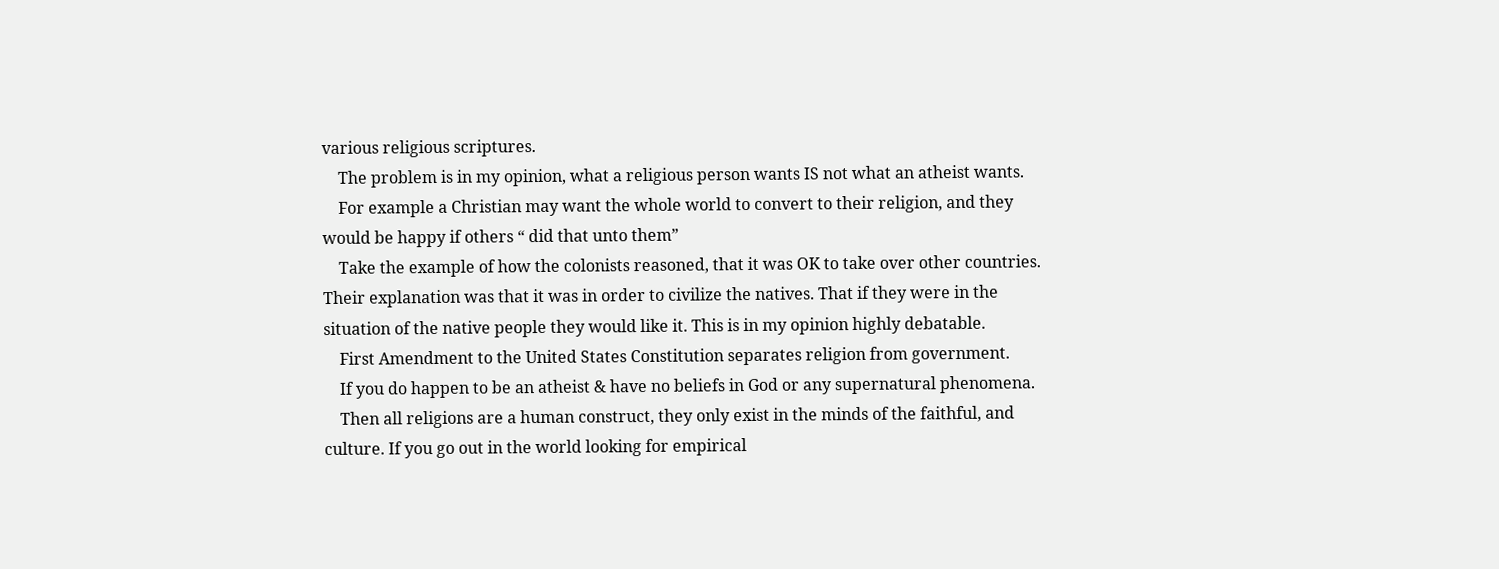various religious scriptures.
    The problem is in my opinion, what a religious person wants IS not what an atheist wants.
    For example a Christian may want the whole world to convert to their religion, and they would be happy if others “ did that unto them”
    Take the example of how the colonists reasoned, that it was OK to take over other countries. Their explanation was that it was in order to civilize the natives. That if they were in the situation of the native people they would like it. This is in my opinion highly debatable.
    First Amendment to the United States Constitution separates religion from government.
    If you do happen to be an atheist & have no beliefs in God or any supernatural phenomena.
    Then all religions are a human construct, they only exist in the minds of the faithful, and culture. If you go out in the world looking for empirical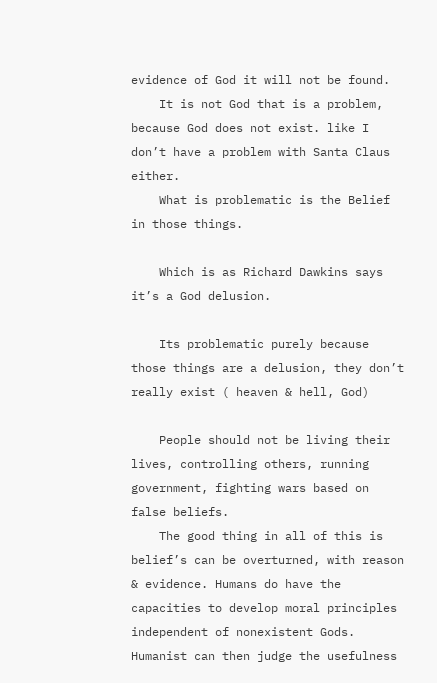evidence of God it will not be found.
    It is not God that is a problem, because God does not exist. like I don’t have a problem with Santa Claus either.
    What is problematic is the Belief in those things.

    Which is as Richard Dawkins says it’s a God delusion.

    Its problematic purely because those things are a delusion, they don’t really exist ( heaven & hell, God)

    People should not be living their lives, controlling others, running government, fighting wars based on false beliefs.
    The good thing in all of this is belief’s can be overturned, with reason & evidence. Humans do have the capacities to develop moral principles independent of nonexistent Gods. Humanist can then judge the usefulness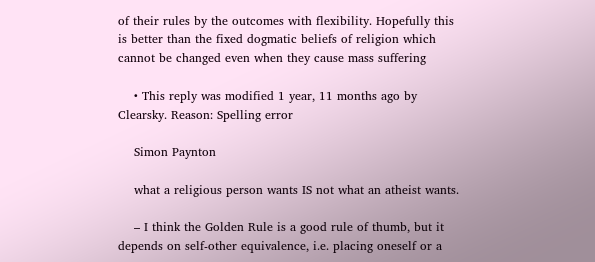of their rules by the outcomes with flexibility. Hopefully this is better than the fixed dogmatic beliefs of religion which cannot be changed even when they cause mass suffering

    • This reply was modified 1 year, 11 months ago by  Clearsky. Reason: Spelling error

    Simon Paynton

    what a religious person wants IS not what an atheist wants.

    – I think the Golden Rule is a good rule of thumb, but it depends on self-other equivalence, i.e. placing oneself or a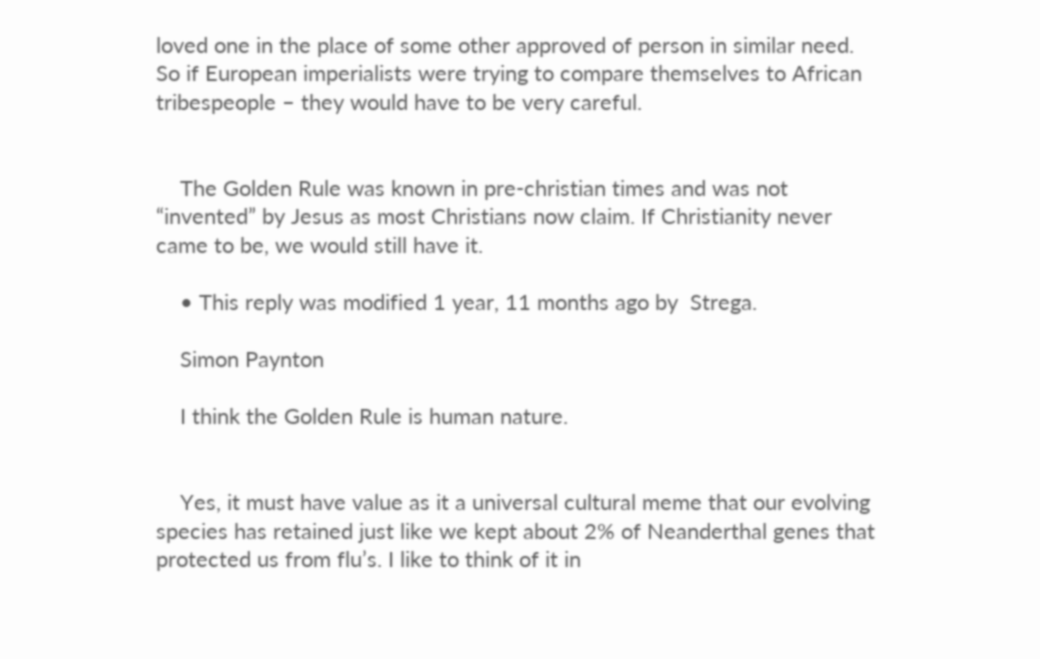loved one in the place of some other approved of person in similar need.  So if European imperialists were trying to compare themselves to African tribespeople – they would have to be very careful.


    The Golden Rule was known in pre-christian times and was not “invented” by Jesus as most Christians now claim. If Christianity never came to be, we would still have it.

    • This reply was modified 1 year, 11 months ago by  Strega.

    Simon Paynton

    I think the Golden Rule is human nature.


    Yes, it must have value as it a universal cultural meme that our evolving species has retained just like we kept about 2% of Neanderthal genes that protected us from flu’s. I like to think of it in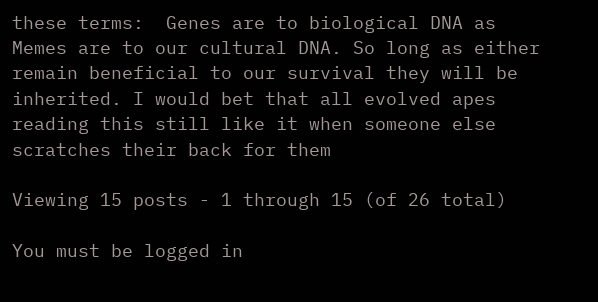these terms:  Genes are to biological DNA as Memes are to our cultural DNA. So long as either remain beneficial to our survival they will be inherited. I would bet that all evolved apes reading this still like it when someone else scratches their back for them

Viewing 15 posts - 1 through 15 (of 26 total)

You must be logged in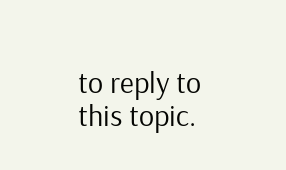to reply to this topic.